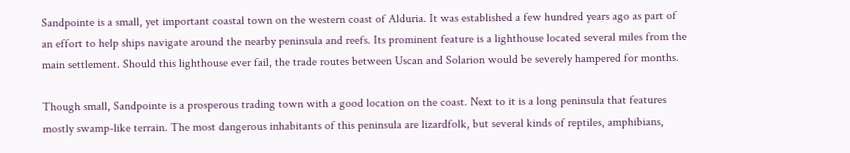Sandpointe is a small, yet important coastal town on the western coast of Alduria. It was established a few hundred years ago as part of an effort to help ships navigate around the nearby peninsula and reefs. Its prominent feature is a lighthouse located several miles from the main settlement. Should this lighthouse ever fail, the trade routes between Uscan and Solarion would be severely hampered for months.

Though small, Sandpointe is a prosperous trading town with a good location on the coast. Next to it is a long peninsula that features mostly swamp-like terrain. The most dangerous inhabitants of this peninsula are lizardfolk, but several kinds of reptiles, amphibians,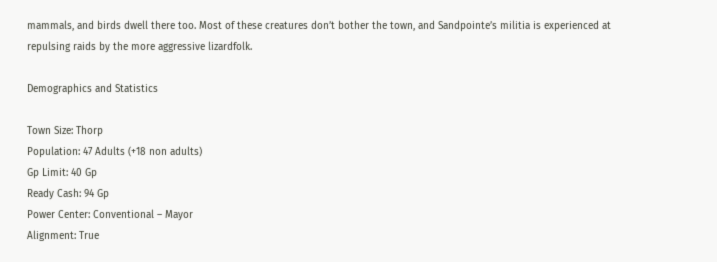mammals, and birds dwell there too. Most of these creatures don’t bother the town, and Sandpointe’s militia is experienced at repulsing raids by the more aggressive lizardfolk.

Demographics and Statistics

Town Size: Thorp
Population: 47 Adults (+18 non adults)
Gp Limit: 40 Gp
Ready Cash: 94 Gp
Power Center: Conventional – Mayor
Alignment: True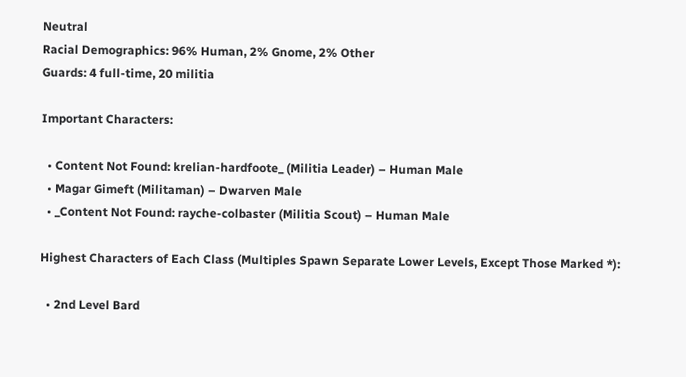Neutral
Racial Demographics: 96% Human, 2% Gnome, 2% Other
Guards: 4 full-time, 20 militia

Important Characters:

  • Content Not Found: krelian-hardfoote_ (Militia Leader) – Human Male
  • Magar Gimeft (Militaman) – Dwarven Male
  • _Content Not Found: rayche-colbaster (Militia Scout) – Human Male

Highest Characters of Each Class (Multiples Spawn Separate Lower Levels, Except Those Marked *):

  • 2nd Level Bard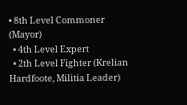• 8th Level Commoner (Mayor)
  • 4th Level Expert
  • 2th Level Fighter (Krelian Hardfoote, Militia Leader)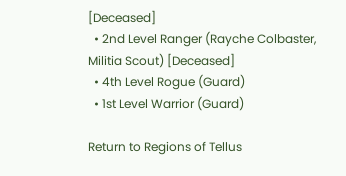[Deceased]
  • 2nd Level Ranger (Rayche Colbaster, Militia Scout) [Deceased]
  • 4th Level Rogue (Guard)
  • 1st Level Warrior (Guard)

Return to Regions of Tellus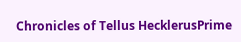Chronicles of Tellus HecklerusPrime